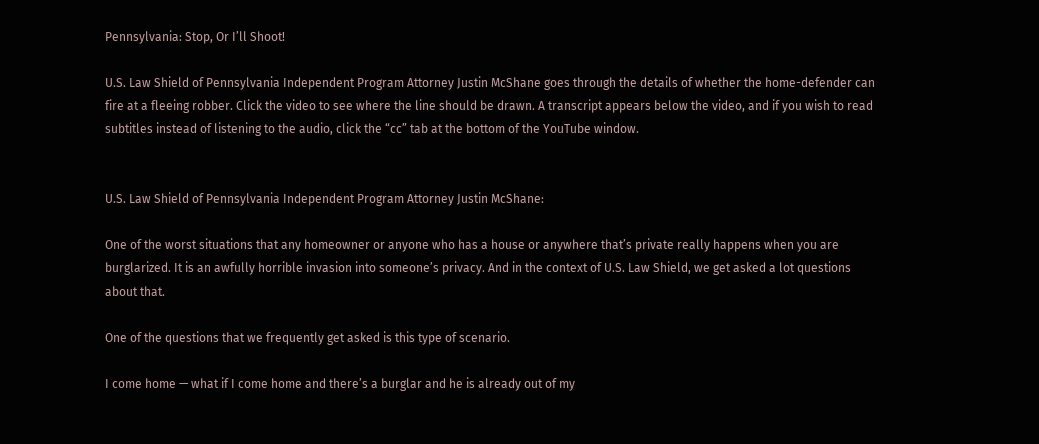Pennsylvania: Stop, Or I’ll Shoot!

U.S. Law Shield of Pennsylvania Independent Program Attorney Justin McShane goes through the details of whether the home-defender can fire at a fleeing robber. Click the video to see where the line should be drawn. A transcript appears below the video, and if you wish to read subtitles instead of listening to the audio, click the “cc” tab at the bottom of the YouTube window.


U.S. Law Shield of Pennsylvania Independent Program Attorney Justin McShane:

One of the worst situations that any homeowner or anyone who has a house or anywhere that’s private really happens when you are burglarized. It is an awfully horrible invasion into someone’s privacy. And in the context of U.S. Law Shield, we get asked a lot questions about that.

One of the questions that we frequently get asked is this type of scenario.

I come home — what if I come home and there’s a burglar and he is already out of my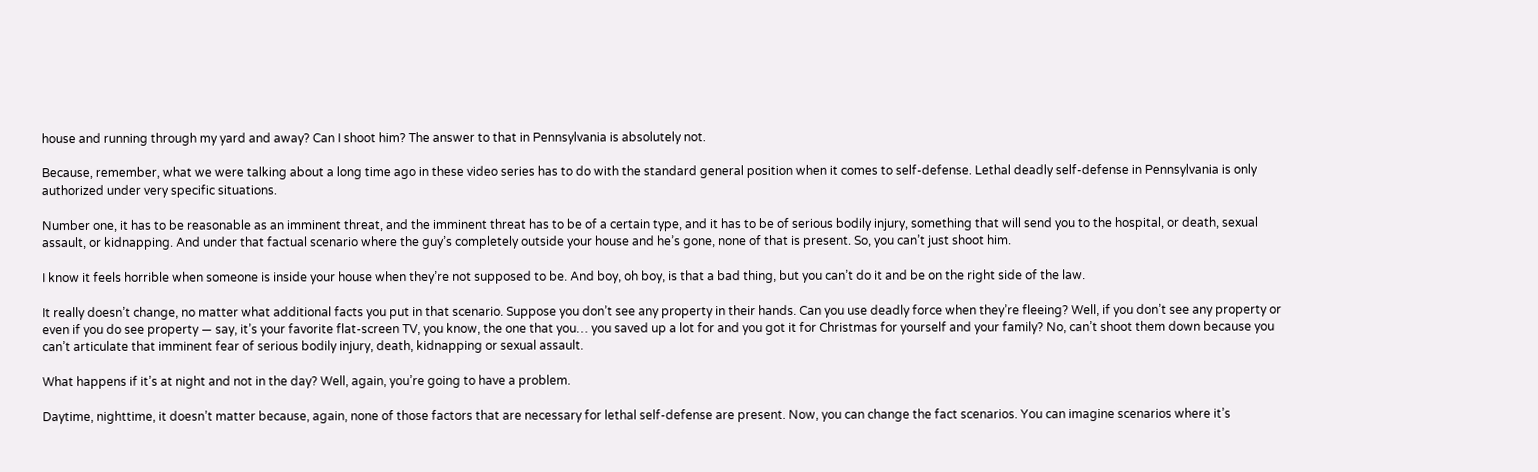house and running through my yard and away? Can I shoot him? The answer to that in Pennsylvania is absolutely not.

Because, remember, what we were talking about a long time ago in these video series has to do with the standard general position when it comes to self-defense. Lethal deadly self-defense in Pennsylvania is only authorized under very specific situations.

Number one, it has to be reasonable as an imminent threat, and the imminent threat has to be of a certain type, and it has to be of serious bodily injury, something that will send you to the hospital, or death, sexual assault, or kidnapping. And under that factual scenario where the guy’s completely outside your house and he’s gone, none of that is present. So, you can’t just shoot him.

I know it feels horrible when someone is inside your house when they’re not supposed to be. And boy, oh boy, is that a bad thing, but you can’t do it and be on the right side of the law.

It really doesn’t change, no matter what additional facts you put in that scenario. Suppose you don’t see any property in their hands. Can you use deadly force when they’re fleeing? Well, if you don’t see any property or even if you do see property — say, it’s your favorite flat-screen TV, you know, the one that you… you saved up a lot for and you got it for Christmas for yourself and your family? No, can’t shoot them down because you can’t articulate that imminent fear of serious bodily injury, death, kidnapping or sexual assault.

What happens if it’s at night and not in the day? Well, again, you’re going to have a problem.

Daytime, nighttime, it doesn’t matter because, again, none of those factors that are necessary for lethal self-defense are present. Now, you can change the fact scenarios. You can imagine scenarios where it’s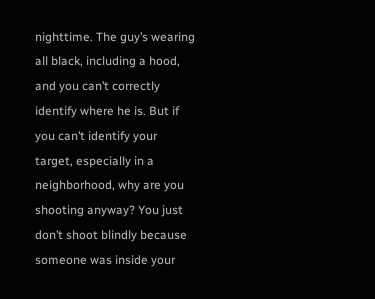nighttime. The guy’s wearing all black, including a hood, and you can’t correctly identify where he is. But if you can’t identify your target, especially in a neighborhood, why are you shooting anyway? You just don’t shoot blindly because someone was inside your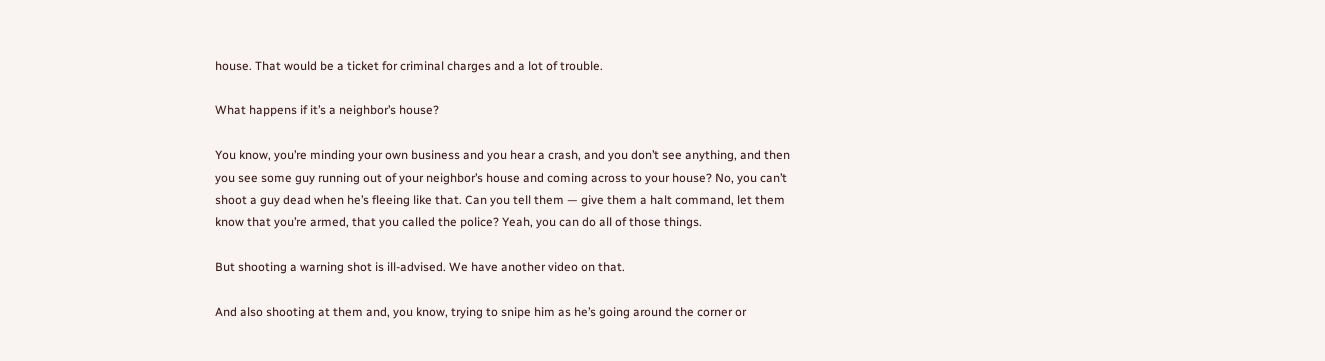house. That would be a ticket for criminal charges and a lot of trouble.

What happens if it’s a neighbor’s house?

You know, you’re minding your own business and you hear a crash, and you don’t see anything, and then you see some guy running out of your neighbor’s house and coming across to your house? No, you can’t shoot a guy dead when he’s fleeing like that. Can you tell them — give them a halt command, let them know that you’re armed, that you called the police? Yeah, you can do all of those things.

But shooting a warning shot is ill-advised. We have another video on that.

And also shooting at them and, you know, trying to snipe him as he’s going around the corner or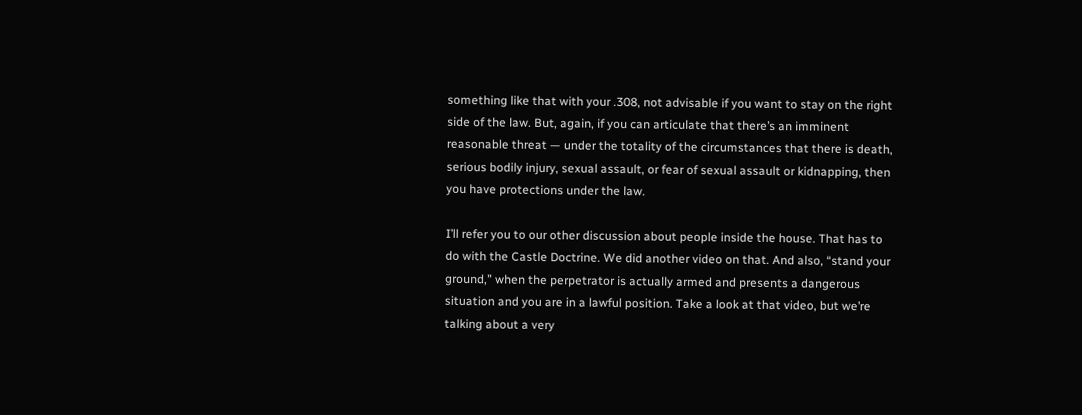something like that with your .308, not advisable if you want to stay on the right side of the law. But, again, if you can articulate that there’s an imminent reasonable threat — under the totality of the circumstances that there is death, serious bodily injury, sexual assault, or fear of sexual assault or kidnapping, then you have protections under the law.

I’ll refer you to our other discussion about people inside the house. That has to do with the Castle Doctrine. We did another video on that. And also, “stand your ground,” when the perpetrator is actually armed and presents a dangerous situation and you are in a lawful position. Take a look at that video, but we’re talking about a very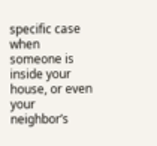specific case when someone is inside your house, or even your neighbor’s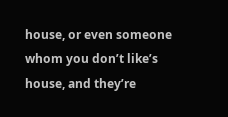house, or even someone whom you don’t like’s house, and they’re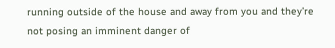running outside of the house and away from you and they’re not posing an imminent danger of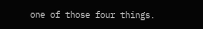one of those four things.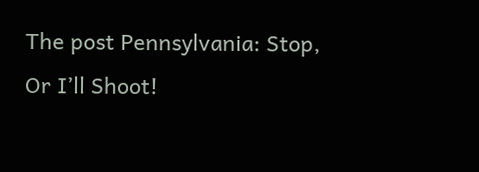The post Pennsylvania: Stop, Or I’ll Shoot!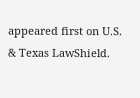appeared first on U.S. & Texas LawShield.